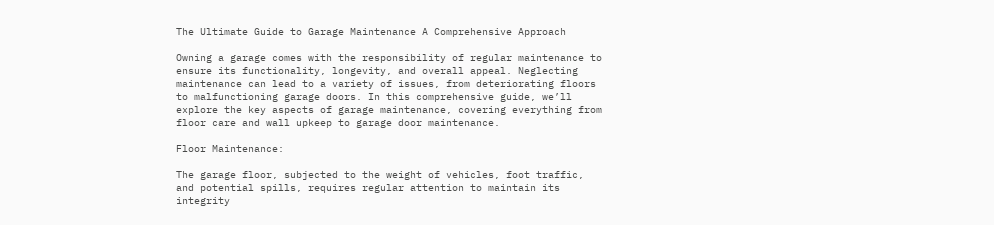The Ultimate Guide to Garage Maintenance A Comprehensive Approach

Owning a garage comes with the responsibility of regular maintenance to ensure its functionality, longevity, and overall appeal. Neglecting maintenance can lead to a variety of issues, from deteriorating floors to malfunctioning garage doors. In this comprehensive guide, we’ll explore the key aspects of garage maintenance, covering everything from floor care and wall upkeep to garage door maintenance.

Floor Maintenance:

The garage floor, subjected to the weight of vehicles, foot traffic, and potential spills, requires regular attention to maintain its integrity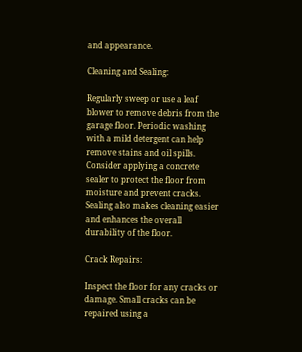and appearance.

Cleaning and Sealing:

Regularly sweep or use a leaf blower to remove debris from the garage floor. Periodic washing with a mild detergent can help remove stains and oil spills. Consider applying a concrete sealer to protect the floor from moisture and prevent cracks. Sealing also makes cleaning easier and enhances the overall durability of the floor.

Crack Repairs:

Inspect the floor for any cracks or damage. Small cracks can be repaired using a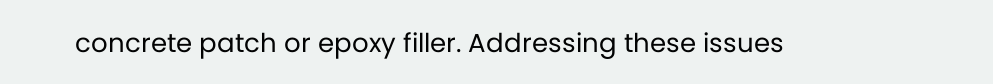concrete patch or epoxy filler. Addressing these issues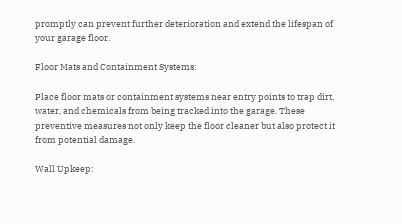promptly can prevent further deterioration and extend the lifespan of your garage floor.

Floor Mats and Containment Systems:

Place floor mats or containment systems near entry points to trap dirt, water, and chemicals from being tracked into the garage. These preventive measures not only keep the floor cleaner but also protect it from potential damage.

Wall Upkeep: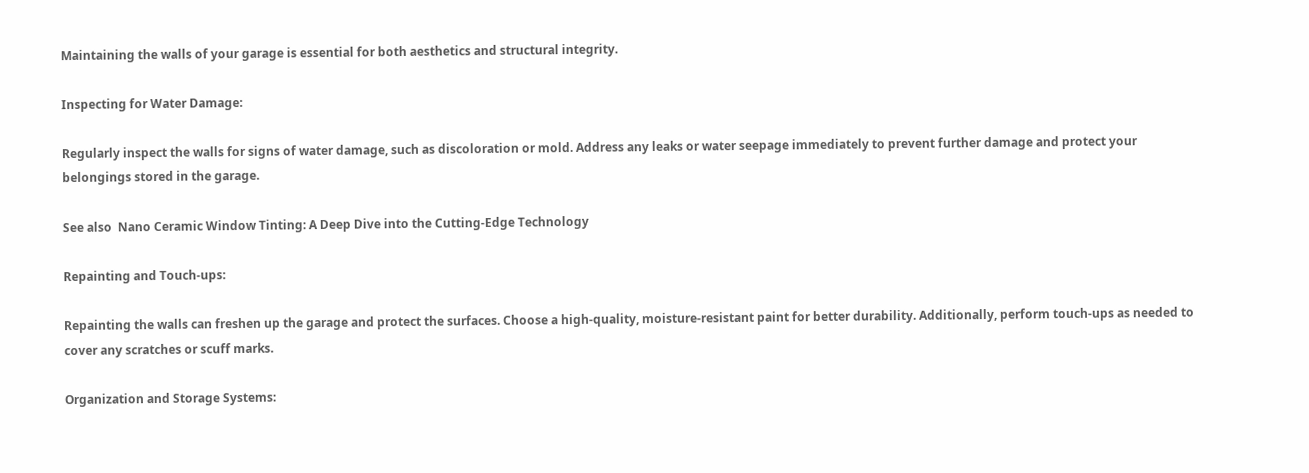Maintaining the walls of your garage is essential for both aesthetics and structural integrity.

Inspecting for Water Damage:

Regularly inspect the walls for signs of water damage, such as discoloration or mold. Address any leaks or water seepage immediately to prevent further damage and protect your belongings stored in the garage.

See also  Nano Ceramic Window Tinting: A Deep Dive into the Cutting-Edge Technology

Repainting and Touch-ups:

Repainting the walls can freshen up the garage and protect the surfaces. Choose a high-quality, moisture-resistant paint for better durability. Additionally, perform touch-ups as needed to cover any scratches or scuff marks.

Organization and Storage Systems: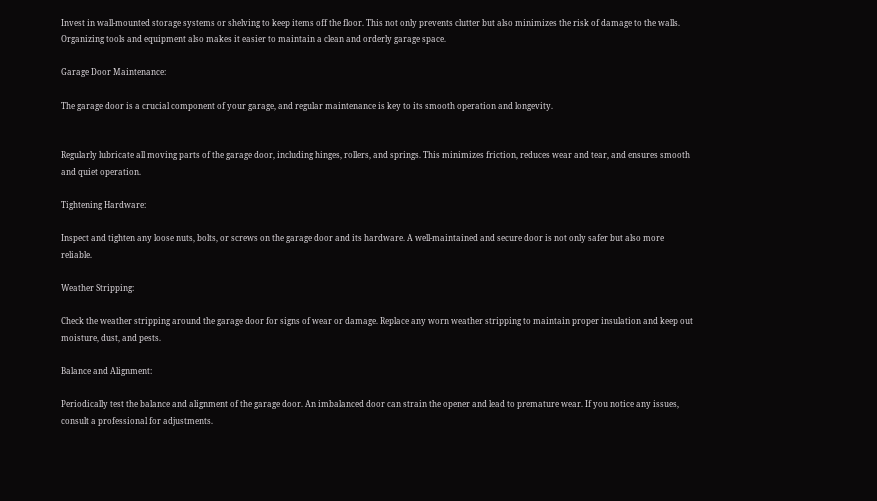Invest in wall-mounted storage systems or shelving to keep items off the floor. This not only prevents clutter but also minimizes the risk of damage to the walls. Organizing tools and equipment also makes it easier to maintain a clean and orderly garage space.

Garage Door Maintenance:

The garage door is a crucial component of your garage, and regular maintenance is key to its smooth operation and longevity.


Regularly lubricate all moving parts of the garage door, including hinges, rollers, and springs. This minimizes friction, reduces wear and tear, and ensures smooth and quiet operation.

Tightening Hardware:

Inspect and tighten any loose nuts, bolts, or screws on the garage door and its hardware. A well-maintained and secure door is not only safer but also more reliable.

Weather Stripping:

Check the weather stripping around the garage door for signs of wear or damage. Replace any worn weather stripping to maintain proper insulation and keep out moisture, dust, and pests.

Balance and Alignment:

Periodically test the balance and alignment of the garage door. An imbalanced door can strain the opener and lead to premature wear. If you notice any issues, consult a professional for adjustments.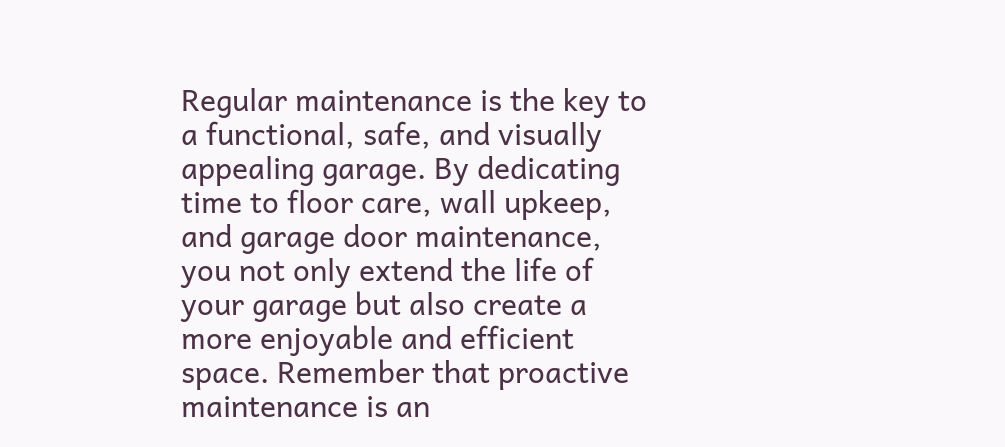Regular maintenance is the key to a functional, safe, and visually appealing garage. By dedicating time to floor care, wall upkeep, and garage door maintenance, you not only extend the life of your garage but also create a more enjoyable and efficient space. Remember that proactive maintenance is an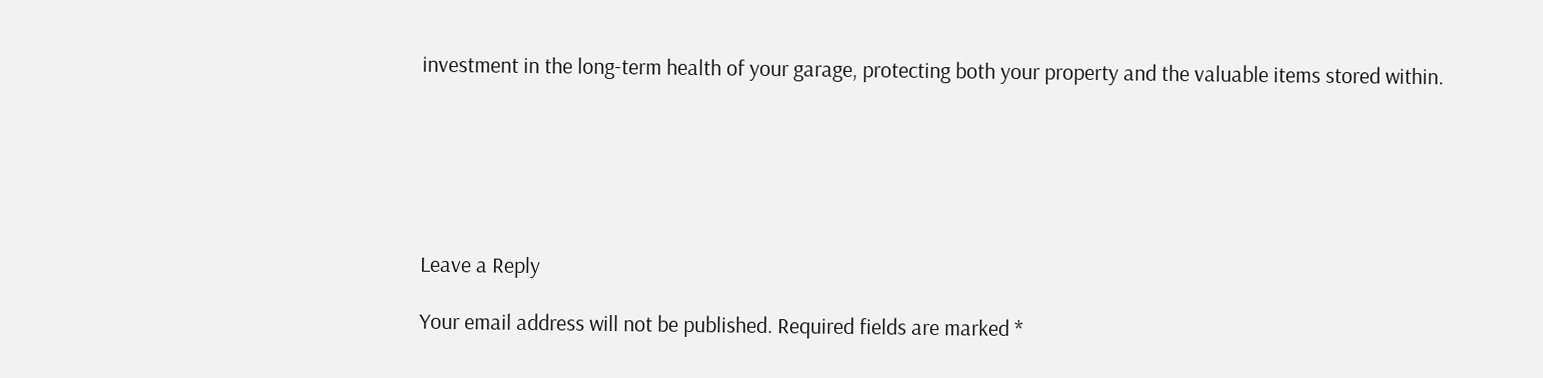investment in the long-term health of your garage, protecting both your property and the valuable items stored within.






Leave a Reply

Your email address will not be published. Required fields are marked *